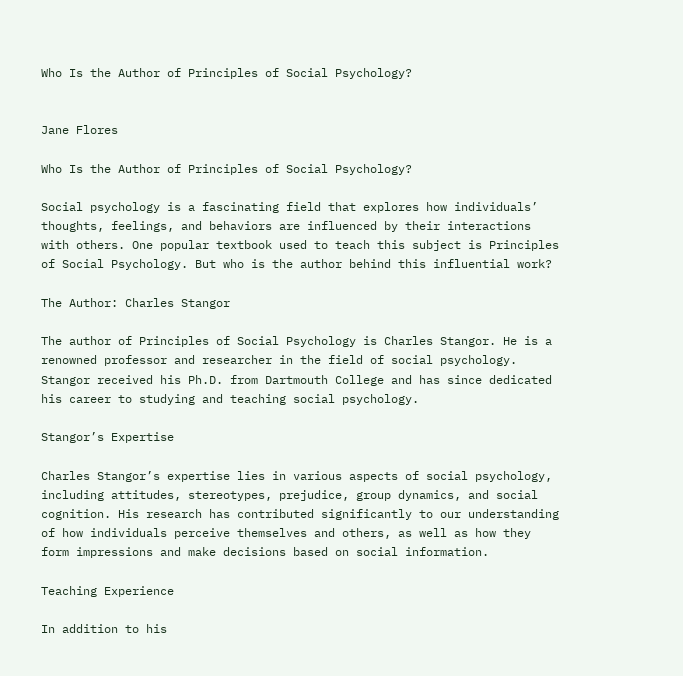Who Is the Author of Principles of Social Psychology?


Jane Flores

Who Is the Author of Principles of Social Psychology?

Social psychology is a fascinating field that explores how individuals’ thoughts, feelings, and behaviors are influenced by their interactions with others. One popular textbook used to teach this subject is Principles of Social Psychology. But who is the author behind this influential work?

The Author: Charles Stangor

The author of Principles of Social Psychology is Charles Stangor. He is a renowned professor and researcher in the field of social psychology. Stangor received his Ph.D. from Dartmouth College and has since dedicated his career to studying and teaching social psychology.

Stangor’s Expertise

Charles Stangor’s expertise lies in various aspects of social psychology, including attitudes, stereotypes, prejudice, group dynamics, and social cognition. His research has contributed significantly to our understanding of how individuals perceive themselves and others, as well as how they form impressions and make decisions based on social information.

Teaching Experience

In addition to his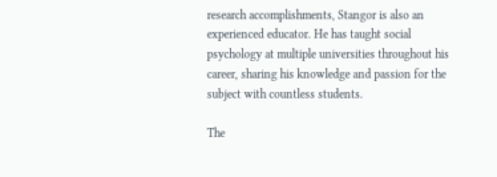research accomplishments, Stangor is also an experienced educator. He has taught social psychology at multiple universities throughout his career, sharing his knowledge and passion for the subject with countless students.

The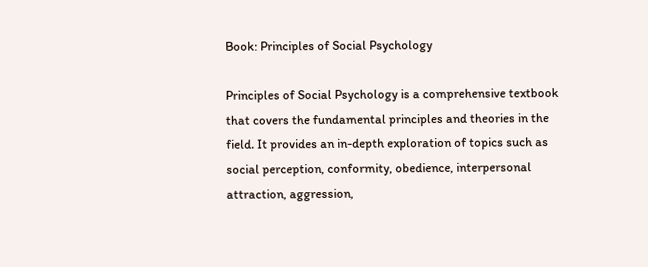Book: Principles of Social Psychology

Principles of Social Psychology is a comprehensive textbook that covers the fundamental principles and theories in the field. It provides an in-depth exploration of topics such as social perception, conformity, obedience, interpersonal attraction, aggression,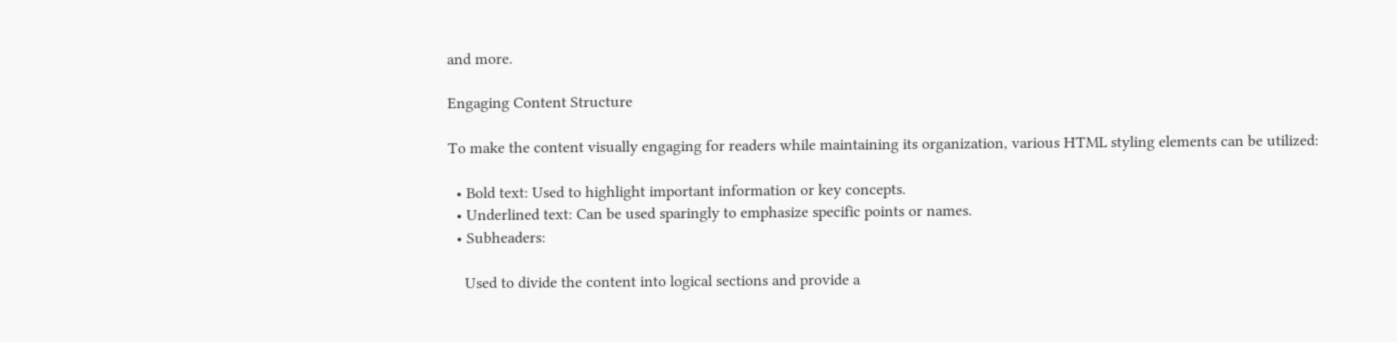and more.

Engaging Content Structure

To make the content visually engaging for readers while maintaining its organization, various HTML styling elements can be utilized:

  • Bold text: Used to highlight important information or key concepts.
  • Underlined text: Can be used sparingly to emphasize specific points or names.
  • Subheaders:

    Used to divide the content into logical sections and provide a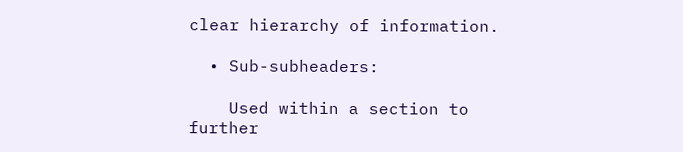clear hierarchy of information.

  • Sub-subheaders:

    Used within a section to further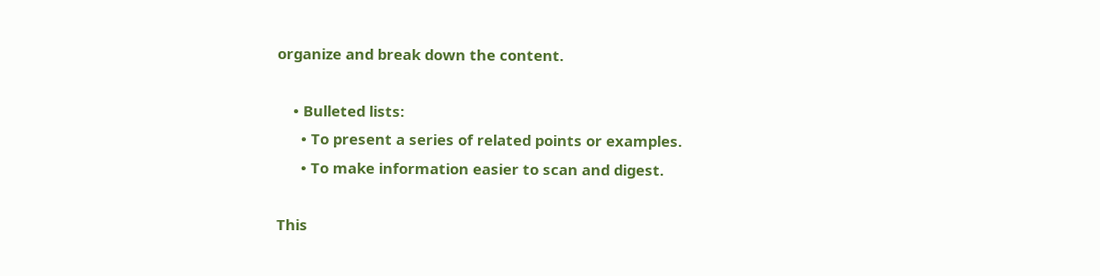organize and break down the content.

    • Bulleted lists:
      • To present a series of related points or examples.
      • To make information easier to scan and digest.

This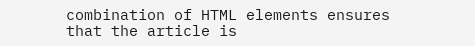combination of HTML elements ensures that the article is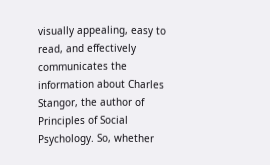visually appealing, easy to read, and effectively communicates the information about Charles Stangor, the author of Principles of Social Psychology. So, whether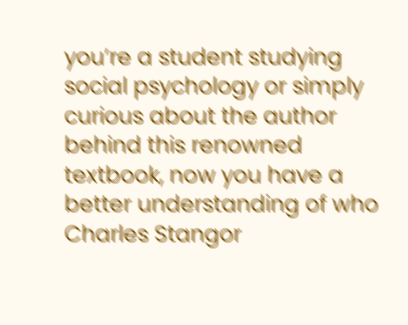you’re a student studying social psychology or simply curious about the author behind this renowned textbook, now you have a better understanding of who Charles Stangor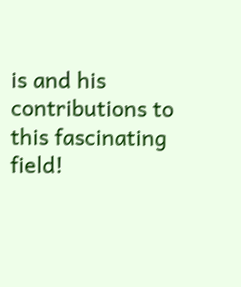is and his contributions to this fascinating field!